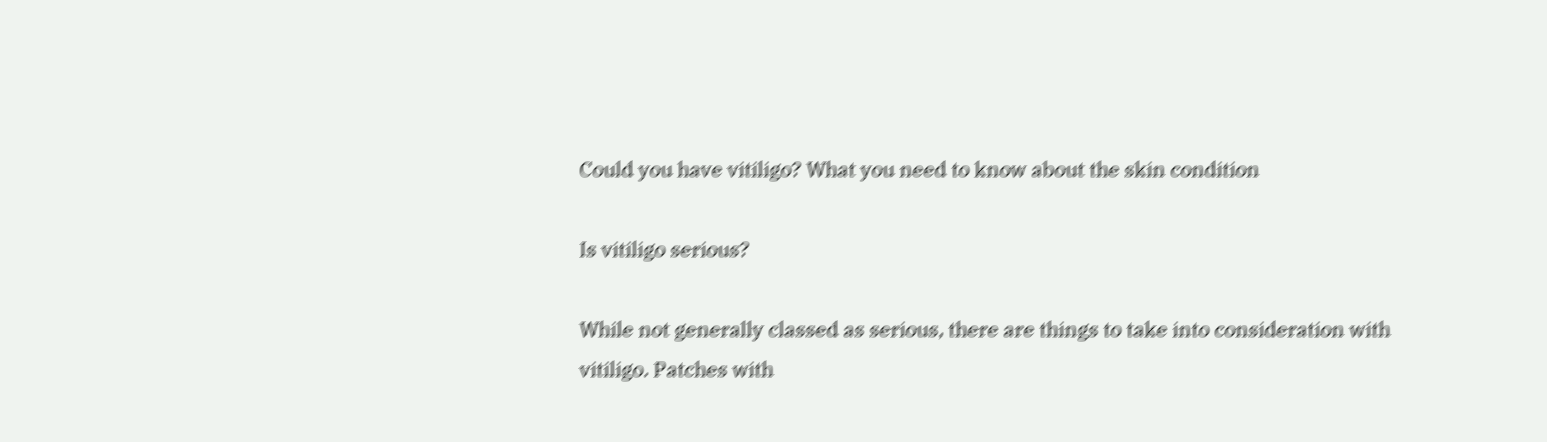Could you have vitiligo? What you need to know about the skin condition

Is vitiligo serious?

While not generally classed as serious, there are things to take into consideration with vitiligo. Patches with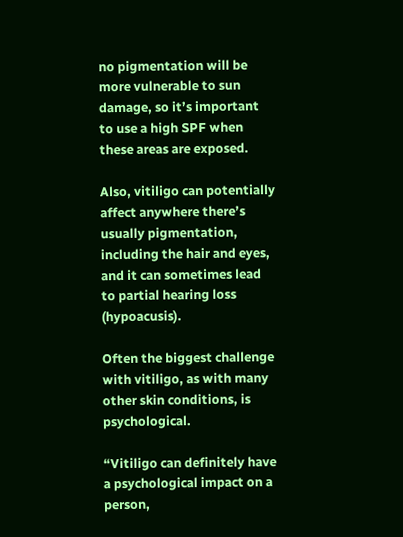no pigmentation will be more vulnerable to sun damage, so it’s important to use a high SPF when these areas are exposed.

Also, vitiligo can potentially affect anywhere there’s usually pigmentation, including the hair and eyes, and it can sometimes lead to partial hearing loss (hypoacusis).

Often the biggest challenge with vitiligo, as with many other skin conditions, is psychological.

“Vitiligo can definitely have a psychological impact on a person,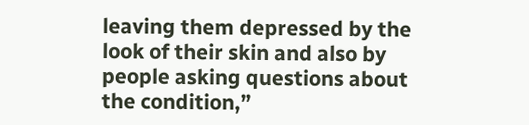leaving them depressed by the look of their skin and also by people asking questions about the condition,”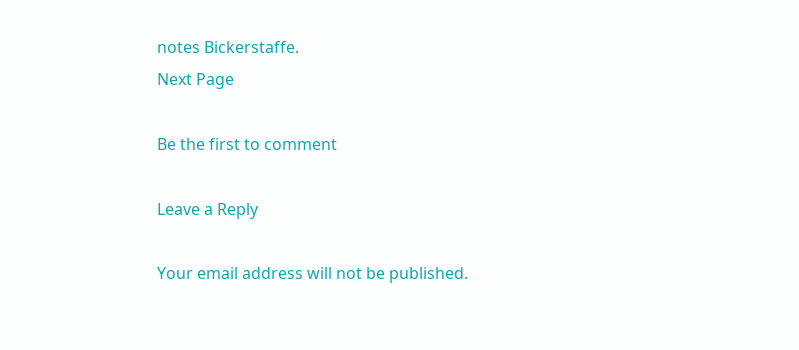notes Bickerstaffe.
Next Page

Be the first to comment

Leave a Reply

Your email address will not be published.